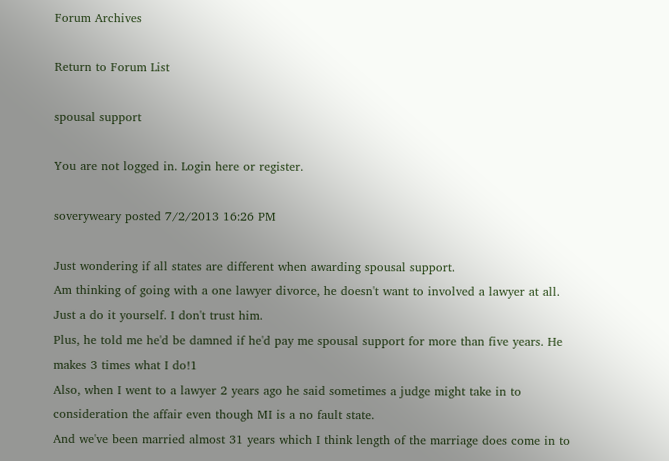Forum Archives

Return to Forum List

spousal support

You are not logged in. Login here or register.

soveryweary posted 7/2/2013 16:26 PM

Just wondering if all states are different when awarding spousal support.
Am thinking of going with a one lawyer divorce, he doesn't want to involved a lawyer at all. Just a do it yourself. I don't trust him.
Plus, he told me he'd be damned if he'd pay me spousal support for more than five years. He makes 3 times what I do!1
Also, when I went to a lawyer 2 years ago he said sometimes a judge might take in to consideration the affair even though MI is a no fault state.
And we've been married almost 31 years which I think length of the marriage does come in to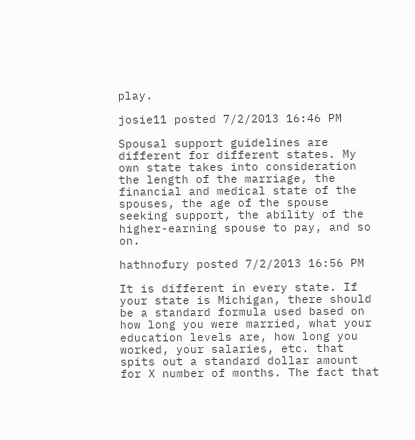play.

josie11 posted 7/2/2013 16:46 PM

Spousal support guidelines are different for different states. My own state takes into consideration the length of the marriage, the financial and medical state of the spouses, the age of the spouse seeking support, the ability of the higher-earning spouse to pay, and so on.

hathnofury posted 7/2/2013 16:56 PM

It is different in every state. If your state is Michigan, there should be a standard formula used based on how long you were married, what your education levels are, how long you worked, your salaries, etc. that spits out a standard dollar amount for X number of months. The fact that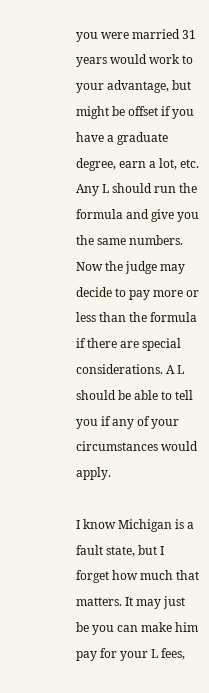you were married 31 years would work to your advantage, but might be offset if you have a graduate degree, earn a lot, etc. Any L should run the formula and give you the same numbers. Now the judge may decide to pay more or less than the formula if there are special considerations. A L should be able to tell you if any of your circumstances would apply.

I know Michigan is a fault state, but I forget how much that matters. It may just be you can make him pay for your L fees,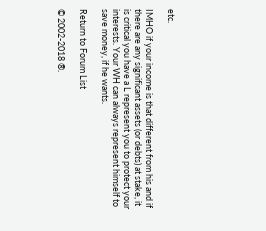etc.

IMHO if your income is that different from his and if there are any significant assets (or debts) at stake, it is critical you have a L represent you to protect your interests. Your WH can always represent himself to save money, if he wants.

Return to Forum List

© 2002-2018 ®.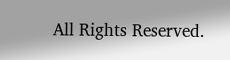All Rights Reserved.